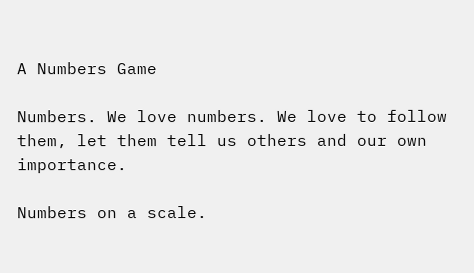A Numbers Game

Numbers. We love numbers. We love to follow them, let them tell us others and our own importance.

Numbers on a scale.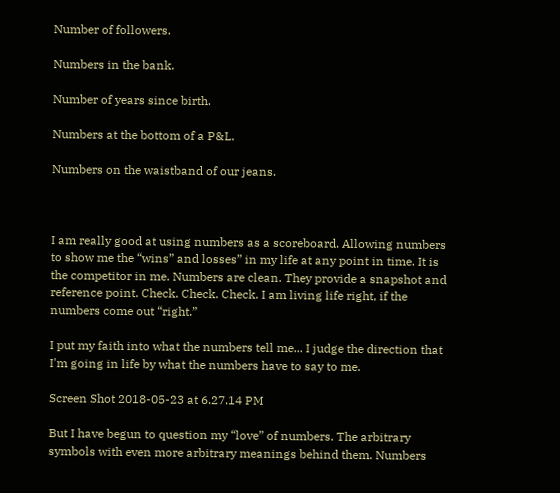Number of followers.

Numbers in the bank.

Number of years since birth.

Numbers at the bottom of a P&L.

Numbers on the waistband of our jeans.



I am really good at using numbers as a scoreboard. Allowing numbers to show me the “wins” and losses” in my life at any point in time. It is the competitor in me. Numbers are clean. They provide a snapshot and reference point. Check. Check. Check. I am living life right, if the numbers come out “right.”

I put my faith into what the numbers tell me... I judge the direction that I'm going in life by what the numbers have to say to me.

Screen Shot 2018-05-23 at 6.27.14 PM

But I have begun to question my “love” of numbers. The arbitrary symbols with even more arbitrary meanings behind them. Numbers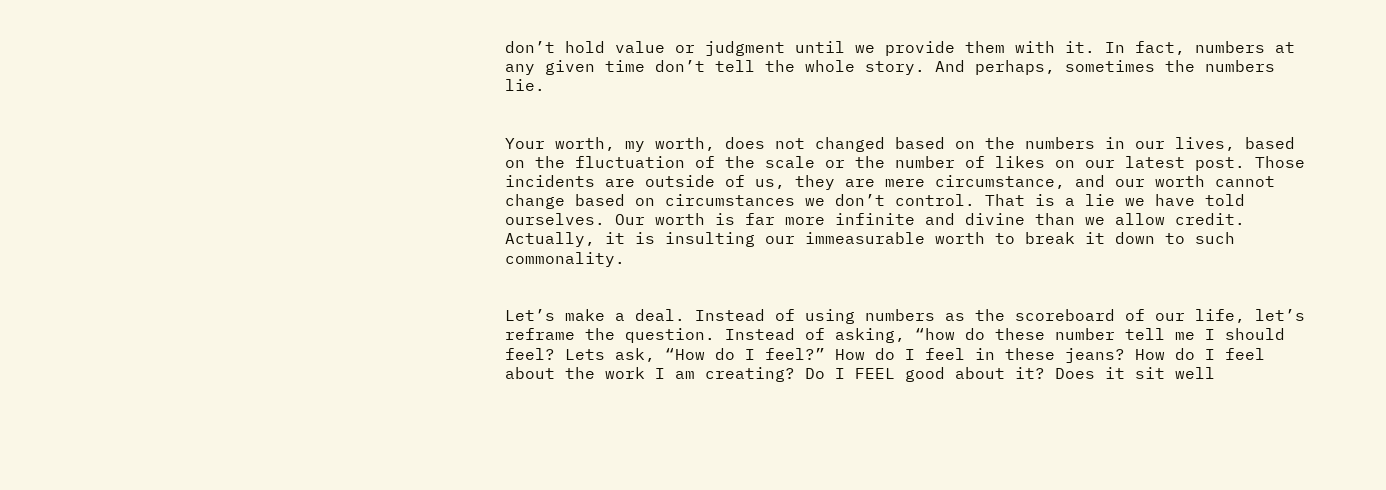don’t hold value or judgment until we provide them with it. In fact, numbers at any given time don’t tell the whole story. And perhaps, sometimes the numbers lie.


Your worth, my worth, does not changed based on the numbers in our lives, based on the fluctuation of the scale or the number of likes on our latest post. Those incidents are outside of us, they are mere circumstance, and our worth cannot change based on circumstances we don’t control. That is a lie we have told ourselves. Our worth is far more infinite and divine than we allow credit. Actually, it is insulting our immeasurable worth to break it down to such commonality.


Let’s make a deal. Instead of using numbers as the scoreboard of our life, let’s reframe the question. Instead of asking, “how do these number tell me I should feel? Lets ask, “How do I feel?” How do I feel in these jeans? How do I feel about the work I am creating? Do I FEEL good about it? Does it sit well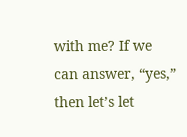with me? If we can answer, “yes,” then let’s let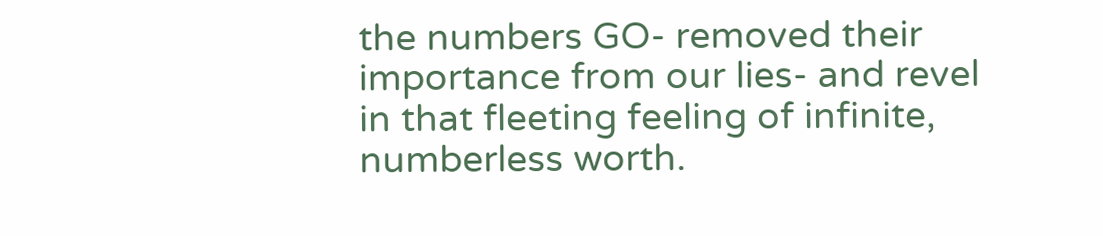the numbers GO- removed their importance from our lies- and revel in that fleeting feeling of infinite, numberless worth.